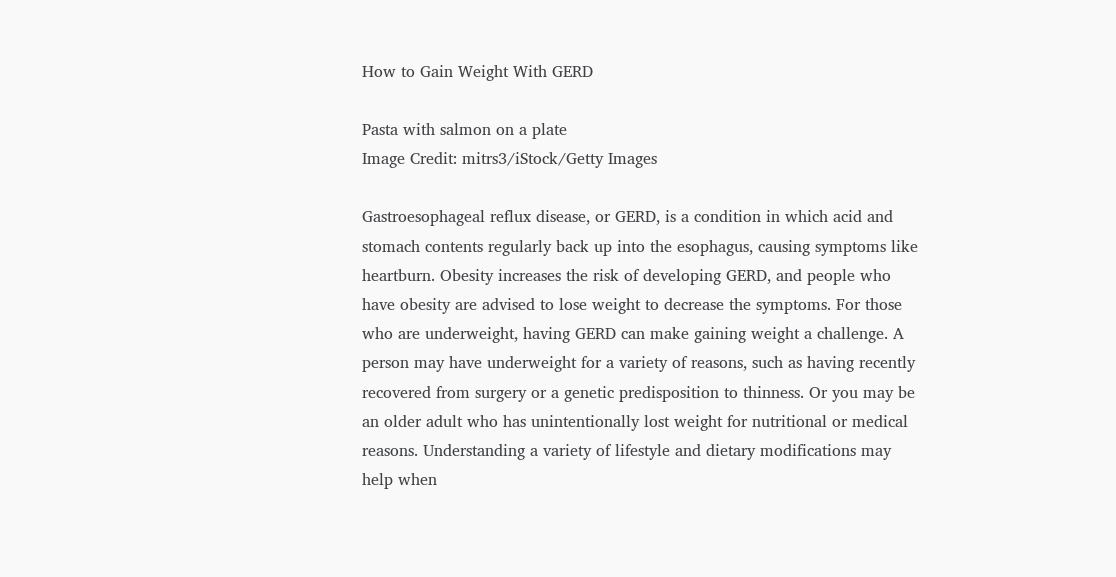How to Gain Weight With GERD

Pasta with salmon on a plate
Image Credit: mitrs3/iStock/Getty Images

Gastroesophageal reflux disease, or GERD, is a condition in which acid and stomach contents regularly back up into the esophagus, causing symptoms like heartburn. Obesity increases the risk of developing GERD, and people who have obesity are advised to lose weight to decrease the symptoms. For those who are underweight, having GERD can make gaining weight a challenge. A person may have underweight for a variety of reasons, such as having recently recovered from surgery or a genetic predisposition to thinness. Or you may be an older adult who has unintentionally lost weight for nutritional or medical reasons. Understanding a variety of lifestyle and dietary modifications may help when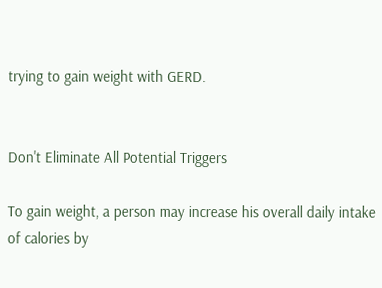trying to gain weight with GERD.


Don't Eliminate All Potential Triggers

To gain weight, a person may increase his overall daily intake of calories by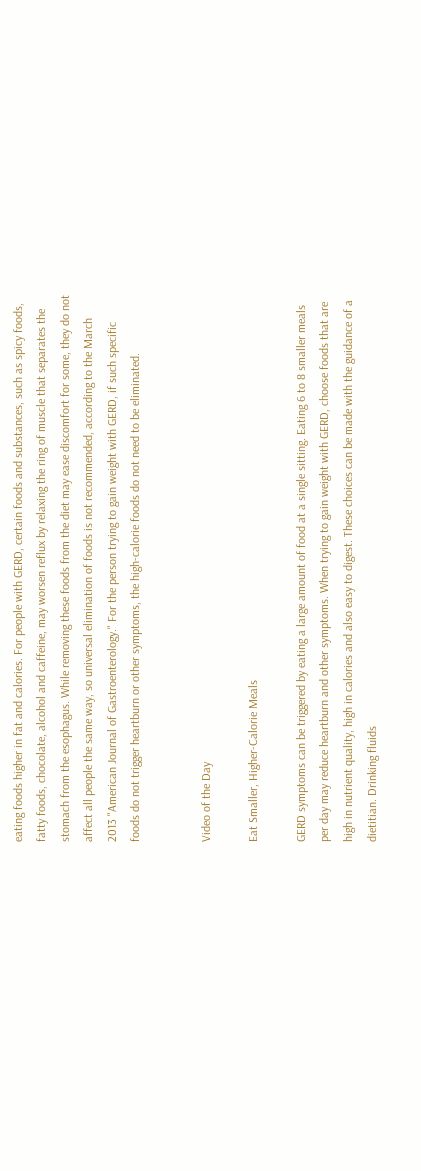eating foods higher in fat and calories. For people with GERD, certain foods and substances, such as spicy foods, fatty foods, chocolate, alcohol and caffeine, may worsen reflux by relaxing the ring of muscle that separates the stomach from the esophagus. While removing these foods from the diet may ease discomfort for some, they do not affect all people the same way, so universal elimination of foods is not recommended, according to the March 2013 "American Journal of Gastroenterology." For the person trying to gain weight with GERD, if such specific foods do not trigger heartburn or other symptoms, the high-calorie foods do not need to be eliminated.


Video of the Day

Eat Smaller, Higher-Calorie Meals

GERD symptoms can be triggered by eating a large amount of food at a single sitting. Eating 6 to 8 smaller meals per day may reduce heartburn and other symptoms. When trying to gain weight with GERD, choose foods that are high in nutrient quality, high in calories and also easy to digest. These choices can be made with the guidance of a dietitian. Drinking fluids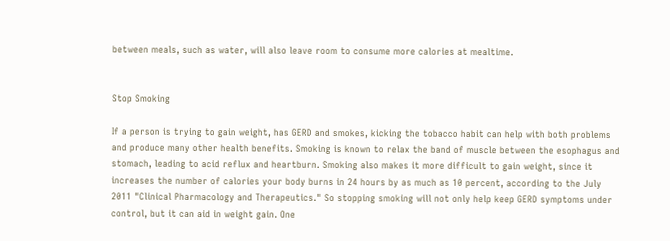between meals, such as water, will also leave room to consume more calories at mealtime.


Stop Smoking

If a person is trying to gain weight, has GERD and smokes, kicking the tobacco habit can help with both problems and produce many other health benefits. Smoking is known to relax the band of muscle between the esophagus and stomach, leading to acid reflux and heartburn. Smoking also makes it more difficult to gain weight, since it increases the number of calories your body burns in 24 hours by as much as 10 percent, according to the July 2011 "Clinical Pharmacology and Therapeutics." So stopping smoking will not only help keep GERD symptoms under control, but it can aid in weight gain. One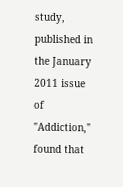study, published in the January 2011 issue of "Addiction," found that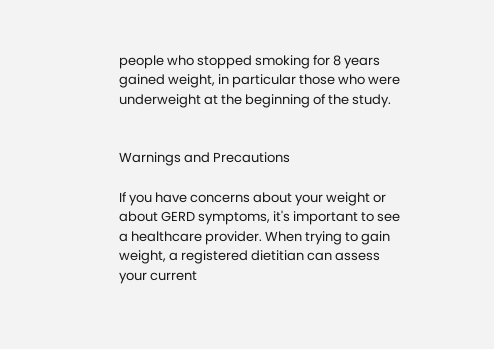people who stopped smoking for 8 years gained weight, in particular those who were underweight at the beginning of the study.


Warnings and Precautions

If you have concerns about your weight or about GERD symptoms, it's important to see a healthcare provider. When trying to gain weight, a registered dietitian can assess your current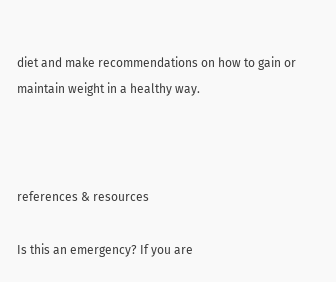diet and make recommendations on how to gain or maintain weight in a healthy way.



references & resources

Is this an emergency? If you are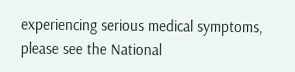experiencing serious medical symptoms, please see the National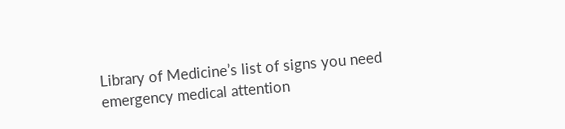Library of Medicine’s list of signs you need emergency medical attention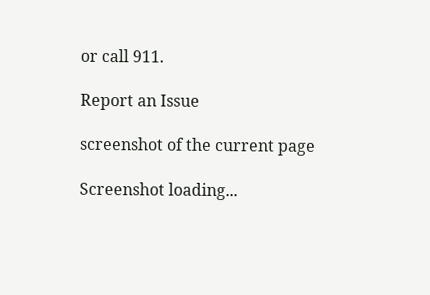or call 911.

Report an Issue

screenshot of the current page

Screenshot loading...